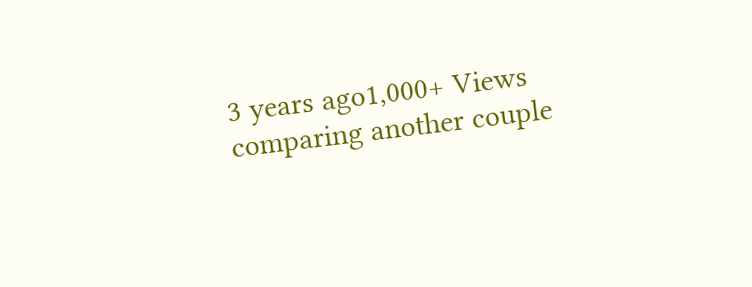3 years ago1,000+ Views
comparing another couple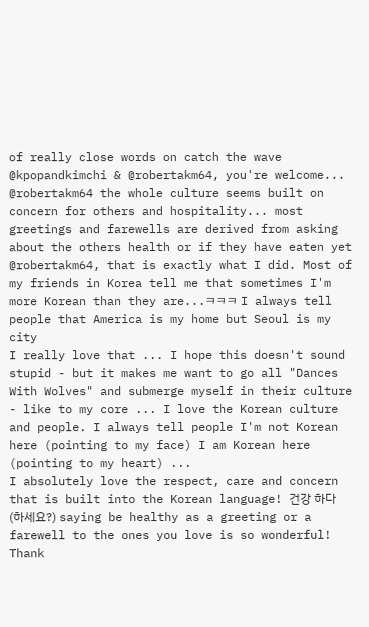of really close words on catch the wave
@kpopandkimchi & @robertakm64, you're welcome... @robertakm64 the whole culture seems built on concern for others and hospitality... most greetings and farewells are derived from asking about the others health or if they have eaten yet
@robertakm64, that is exactly what I did. Most of my friends in Korea tell me that sometimes I'm more Korean than they are...ㅋㅋㅋ I always tell people that America is my home but Seoul is my city
I really love that ... I hope this doesn't sound stupid - but it makes me want to go all "Dances With Wolves" and submerge myself in their culture - like to my core ... I love the Korean culture and people. I always tell people I'm not Korean here (pointing to my face) I am Korean here (pointing to my heart) ...
I absolutely love the respect, care and concern that is built into the Korean language! 건강 하다 (하세요?) saying be healthy as a greeting or a farewell to the ones you love is so wonderful! Thank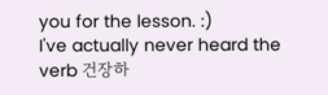you for the lesson. :)
I've actually never heard the verb 건장하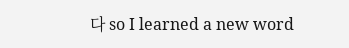다 so I learned a new word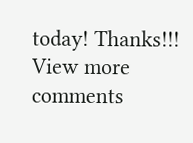today! Thanks!!!
View more comments